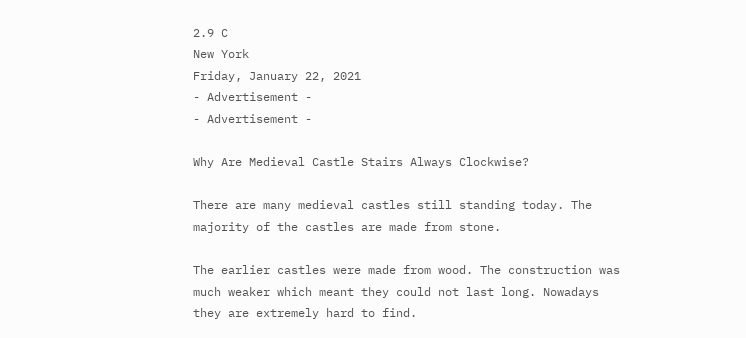2.9 C
New York
Friday, January 22, 2021
- Advertisement -
- Advertisement -

Why Are Medieval Castle Stairs Always Clockwise?

There are many medieval castles still standing today. The majority of the castles are made from stone.

The earlier castles were made from wood. The construction was much weaker which meant they could not last long. Nowadays they are extremely hard to find.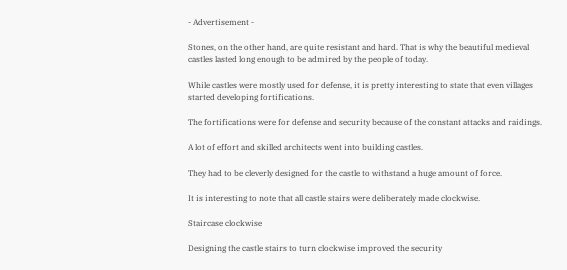- Advertisement -

Stones, on the other hand, are quite resistant and hard. That is why the beautiful medieval castles lasted long enough to be admired by the people of today.

While castles were mostly used for defense, it is pretty interesting to state that even villages started developing fortifications.

The fortifications were for defense and security because of the constant attacks and raidings.

A lot of effort and skilled architects went into building castles.

They had to be cleverly designed for the castle to withstand a huge amount of force.

It is interesting to note that all castle stairs were deliberately made clockwise.

Staircase clockwise

Designing the castle stairs to turn clockwise improved the security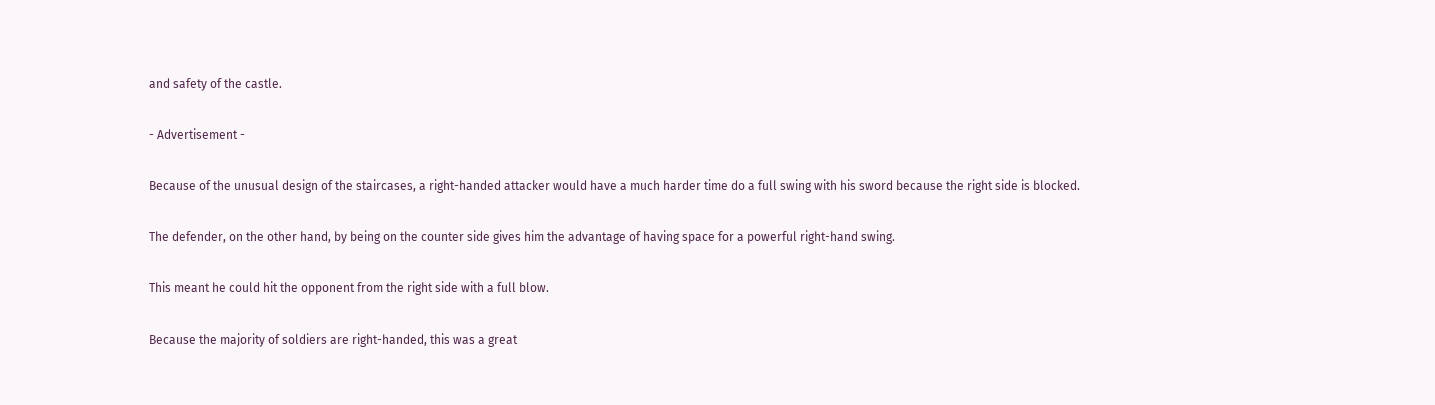and safety of the castle.

- Advertisement -

Because of the unusual design of the staircases, a right-handed attacker would have a much harder time do a full swing with his sword because the right side is blocked.

The defender, on the other hand, by being on the counter side gives him the advantage of having space for a powerful right-hand swing.

This meant he could hit the opponent from the right side with a full blow.

Because the majority of soldiers are right-handed, this was a great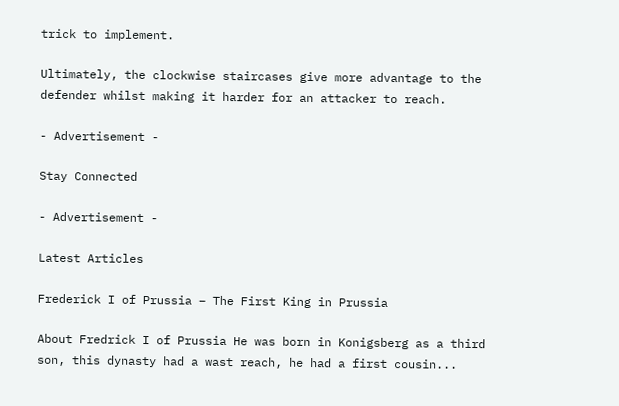trick to implement.

Ultimately, the clockwise staircases give more advantage to the defender whilst making it harder for an attacker to reach.

- Advertisement -

Stay Connected

- Advertisement -

Latest Articles

Frederick I of Prussia – The First King in Prussia

About Fredrick I of Prussia He was born in Konigsberg as a third son, this dynasty had a wast reach, he had a first cousin...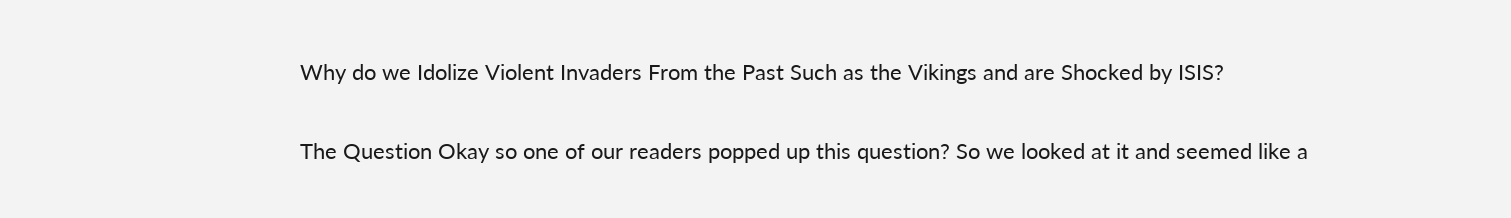Why do we Idolize Violent Invaders From the Past Such as the Vikings and are Shocked by ISIS?

The Question Okay so one of our readers popped up this question? So we looked at it and seemed like a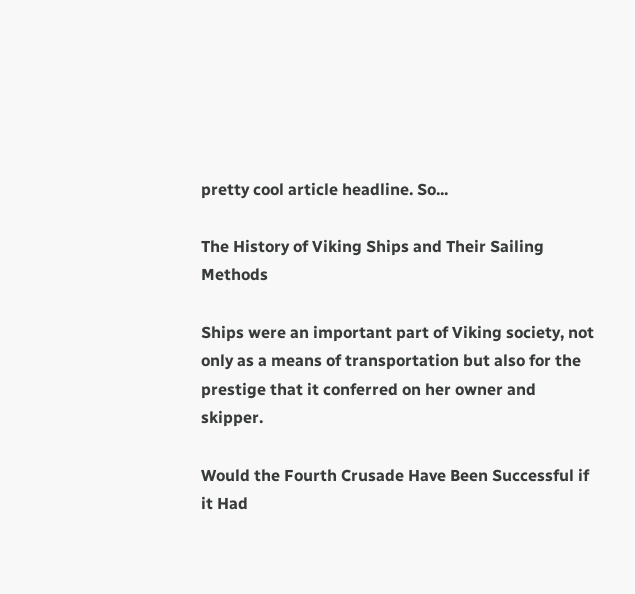pretty cool article headline. So...

The History of Viking Ships and Their Sailing Methods

Ships were an important part of Viking society, not only as a means of transportation but also for the prestige that it conferred on her owner and skipper.

Would the Fourth Crusade Have Been Successful if it Had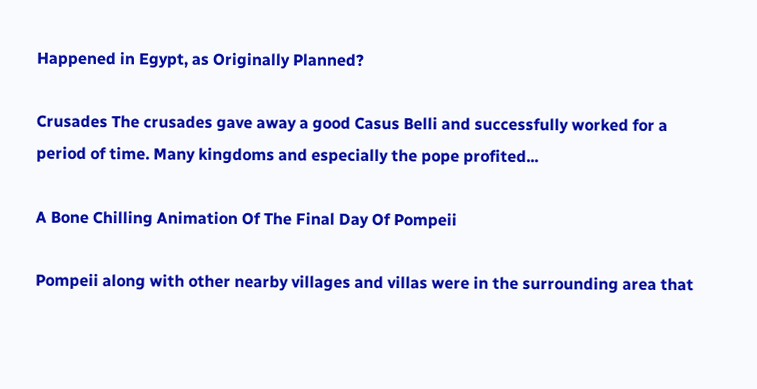Happened in Egypt, as Originally Planned?

Crusades The crusades gave away a good Casus Belli and successfully worked for a period of time. Many kingdoms and especially the pope profited...

A Bone Chilling Animation Of The Final Day Of Pompeii

Pompeii along with other nearby villages and villas were in the surrounding area that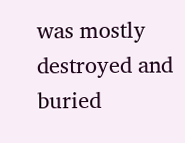was mostly destroyed and buried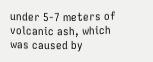under 5-7 meters of volcanic ash, which was caused by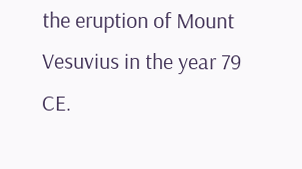the eruption of Mount Vesuvius in the year 79 CE.